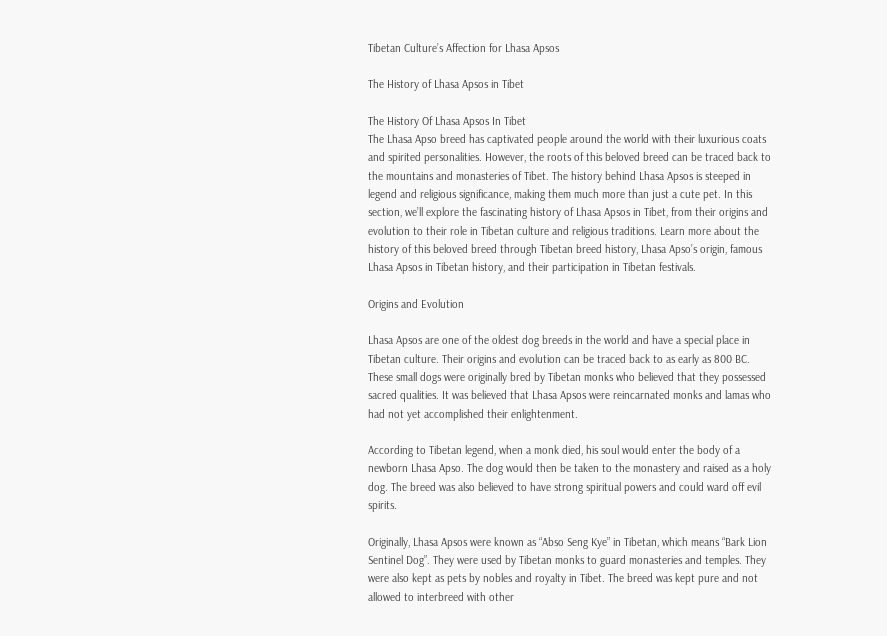Tibetan Culture’s Affection for Lhasa Apsos

The History of Lhasa Apsos in Tibet

The History Of Lhasa Apsos In Tibet
The Lhasa Apso breed has captivated people around the world with their luxurious coats and spirited personalities. However, the roots of this beloved breed can be traced back to the mountains and monasteries of Tibet. The history behind Lhasa Apsos is steeped in legend and religious significance, making them much more than just a cute pet. In this section, we’ll explore the fascinating history of Lhasa Apsos in Tibet, from their origins and evolution to their role in Tibetan culture and religious traditions. Learn more about the history of this beloved breed through Tibetan breed history, Lhasa Apso’s origin, famous Lhasa Apsos in Tibetan history, and their participation in Tibetan festivals.

Origins and Evolution

Lhasa Apsos are one of the oldest dog breeds in the world and have a special place in Tibetan culture. Their origins and evolution can be traced back to as early as 800 BC. These small dogs were originally bred by Tibetan monks who believed that they possessed sacred qualities. It was believed that Lhasa Apsos were reincarnated monks and lamas who had not yet accomplished their enlightenment.

According to Tibetan legend, when a monk died, his soul would enter the body of a newborn Lhasa Apso. The dog would then be taken to the monastery and raised as a holy dog. The breed was also believed to have strong spiritual powers and could ward off evil spirits.

Originally, Lhasa Apsos were known as “Abso Seng Kye” in Tibetan, which means “Bark Lion Sentinel Dog”. They were used by Tibetan monks to guard monasteries and temples. They were also kept as pets by nobles and royalty in Tibet. The breed was kept pure and not allowed to interbreed with other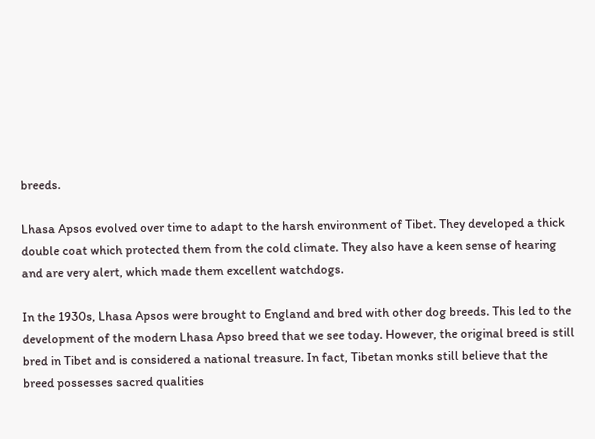breeds.

Lhasa Apsos evolved over time to adapt to the harsh environment of Tibet. They developed a thick double coat which protected them from the cold climate. They also have a keen sense of hearing and are very alert, which made them excellent watchdogs.

In the 1930s, Lhasa Apsos were brought to England and bred with other dog breeds. This led to the development of the modern Lhasa Apso breed that we see today. However, the original breed is still bred in Tibet and is considered a national treasure. In fact, Tibetan monks still believe that the breed possesses sacred qualities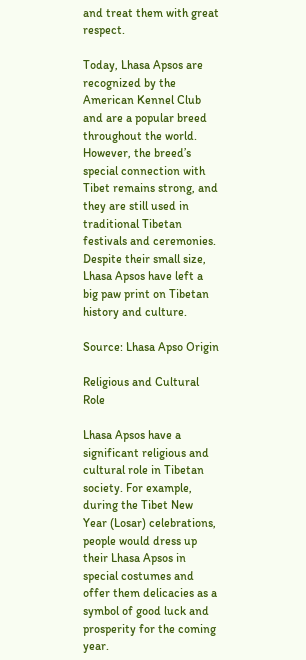and treat them with great respect.

Today, Lhasa Apsos are recognized by the American Kennel Club and are a popular breed throughout the world. However, the breed’s special connection with Tibet remains strong, and they are still used in traditional Tibetan festivals and ceremonies. Despite their small size, Lhasa Apsos have left a big paw print on Tibetan history and culture.

Source: Lhasa Apso Origin

Religious and Cultural Role

Lhasa Apsos have a significant religious and cultural role in Tibetan society. For example, during the Tibet New Year (Losar) celebrations, people would dress up their Lhasa Apsos in special costumes and offer them delicacies as a symbol of good luck and prosperity for the coming year.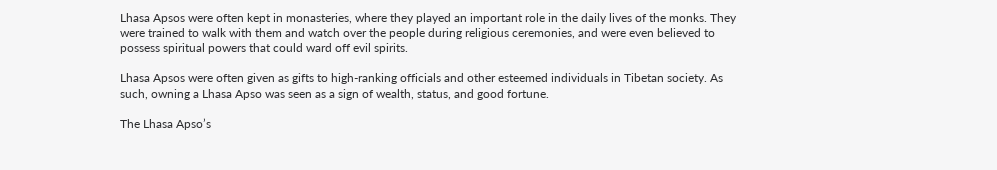Lhasa Apsos were often kept in monasteries, where they played an important role in the daily lives of the monks. They were trained to walk with them and watch over the people during religious ceremonies, and were even believed to possess spiritual powers that could ward off evil spirits.

Lhasa Apsos were often given as gifts to high-ranking officials and other esteemed individuals in Tibetan society. As such, owning a Lhasa Apso was seen as a sign of wealth, status, and good fortune.

The Lhasa Apso’s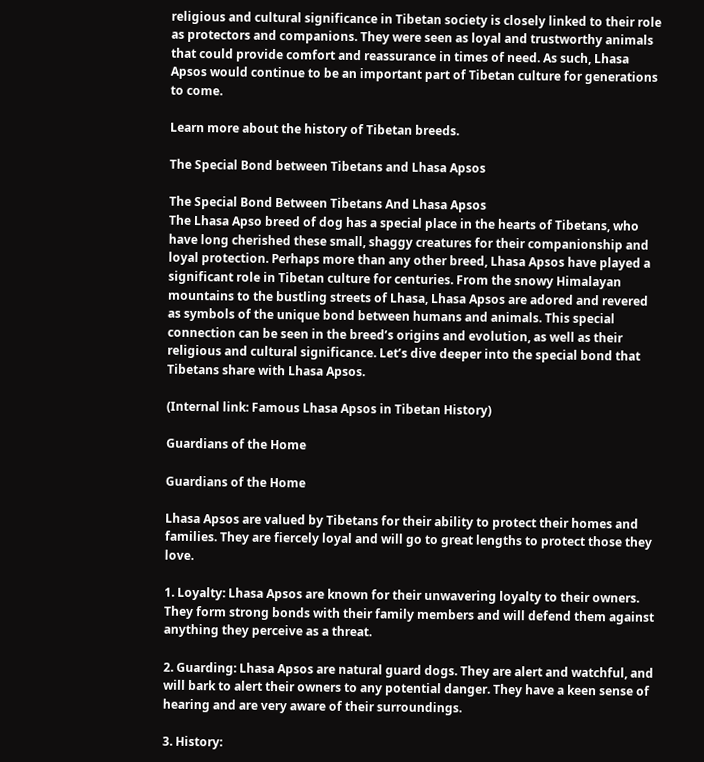religious and cultural significance in Tibetan society is closely linked to their role as protectors and companions. They were seen as loyal and trustworthy animals that could provide comfort and reassurance in times of need. As such, Lhasa Apsos would continue to be an important part of Tibetan culture for generations to come.

Learn more about the history of Tibetan breeds.

The Special Bond between Tibetans and Lhasa Apsos

The Special Bond Between Tibetans And Lhasa Apsos
The Lhasa Apso breed of dog has a special place in the hearts of Tibetans, who have long cherished these small, shaggy creatures for their companionship and loyal protection. Perhaps more than any other breed, Lhasa Apsos have played a significant role in Tibetan culture for centuries. From the snowy Himalayan mountains to the bustling streets of Lhasa, Lhasa Apsos are adored and revered as symbols of the unique bond between humans and animals. This special connection can be seen in the breed’s origins and evolution, as well as their religious and cultural significance. Let’s dive deeper into the special bond that Tibetans share with Lhasa Apsos.

(Internal link: Famous Lhasa Apsos in Tibetan History)

Guardians of the Home

Guardians of the Home

Lhasa Apsos are valued by Tibetans for their ability to protect their homes and families. They are fiercely loyal and will go to great lengths to protect those they love.

1. Loyalty: Lhasa Apsos are known for their unwavering loyalty to their owners. They form strong bonds with their family members and will defend them against anything they perceive as a threat.

2. Guarding: Lhasa Apsos are natural guard dogs. They are alert and watchful, and will bark to alert their owners to any potential danger. They have a keen sense of hearing and are very aware of their surroundings.

3. History: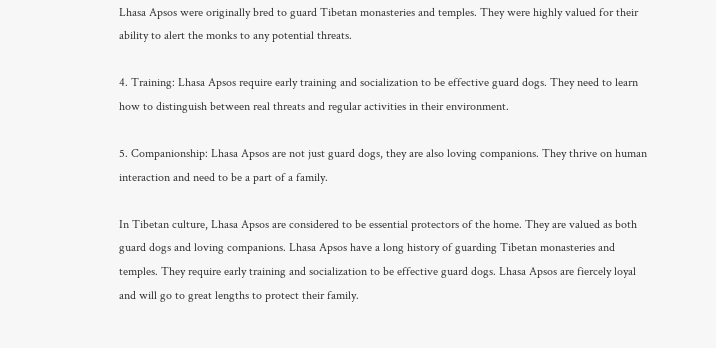Lhasa Apsos were originally bred to guard Tibetan monasteries and temples. They were highly valued for their ability to alert the monks to any potential threats.

4. Training: Lhasa Apsos require early training and socialization to be effective guard dogs. They need to learn how to distinguish between real threats and regular activities in their environment.

5. Companionship: Lhasa Apsos are not just guard dogs, they are also loving companions. They thrive on human interaction and need to be a part of a family.

In Tibetan culture, Lhasa Apsos are considered to be essential protectors of the home. They are valued as both guard dogs and loving companions. Lhasa Apsos have a long history of guarding Tibetan monasteries and temples. They require early training and socialization to be effective guard dogs. Lhasa Apsos are fiercely loyal and will go to great lengths to protect their family.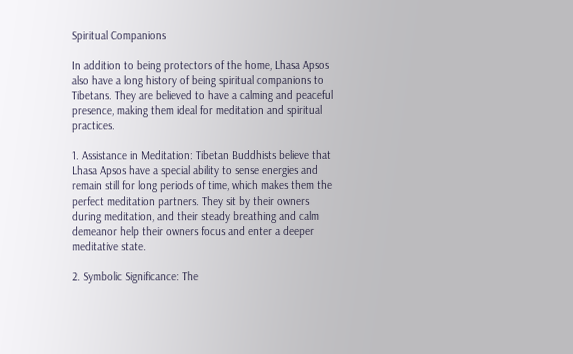Spiritual Companions

In addition to being protectors of the home, Lhasa Apsos also have a long history of being spiritual companions to Tibetans. They are believed to have a calming and peaceful presence, making them ideal for meditation and spiritual practices.

1. Assistance in Meditation: Tibetan Buddhists believe that Lhasa Apsos have a special ability to sense energies and remain still for long periods of time, which makes them the perfect meditation partners. They sit by their owners during meditation, and their steady breathing and calm demeanor help their owners focus and enter a deeper meditative state.

2. Symbolic Significance: The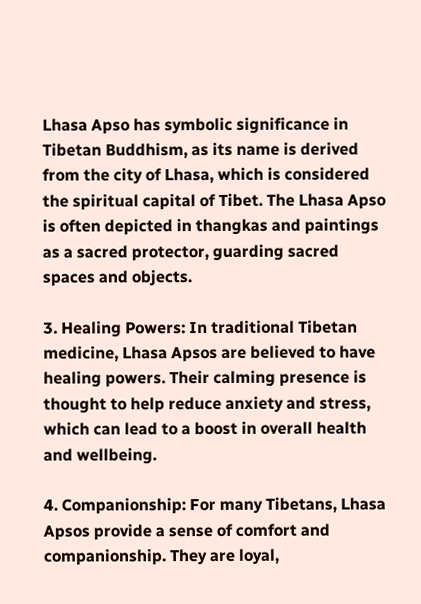Lhasa Apso has symbolic significance in Tibetan Buddhism, as its name is derived from the city of Lhasa, which is considered the spiritual capital of Tibet. The Lhasa Apso is often depicted in thangkas and paintings as a sacred protector, guarding sacred spaces and objects.

3. Healing Powers: In traditional Tibetan medicine, Lhasa Apsos are believed to have healing powers. Their calming presence is thought to help reduce anxiety and stress, which can lead to a boost in overall health and wellbeing.

4. Companionship: For many Tibetans, Lhasa Apsos provide a sense of comfort and companionship. They are loyal,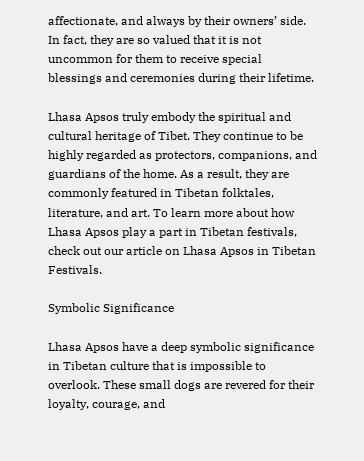affectionate, and always by their owners’ side. In fact, they are so valued that it is not uncommon for them to receive special blessings and ceremonies during their lifetime.

Lhasa Apsos truly embody the spiritual and cultural heritage of Tibet. They continue to be highly regarded as protectors, companions, and guardians of the home. As a result, they are commonly featured in Tibetan folktales, literature, and art. To learn more about how Lhasa Apsos play a part in Tibetan festivals, check out our article on Lhasa Apsos in Tibetan Festivals.

Symbolic Significance

Lhasa Apsos have a deep symbolic significance in Tibetan culture that is impossible to overlook. These small dogs are revered for their loyalty, courage, and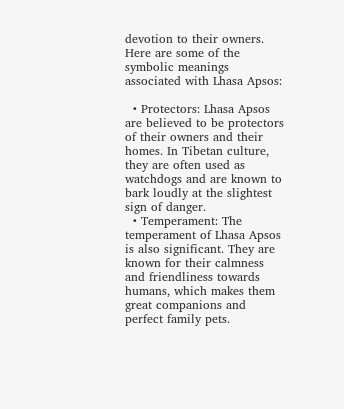devotion to their owners. Here are some of the symbolic meanings associated with Lhasa Apsos:

  • Protectors: Lhasa Apsos are believed to be protectors of their owners and their homes. In Tibetan culture, they are often used as watchdogs and are known to bark loudly at the slightest sign of danger.
  • Temperament: The temperament of Lhasa Apsos is also significant. They are known for their calmness and friendliness towards humans, which makes them great companions and perfect family pets.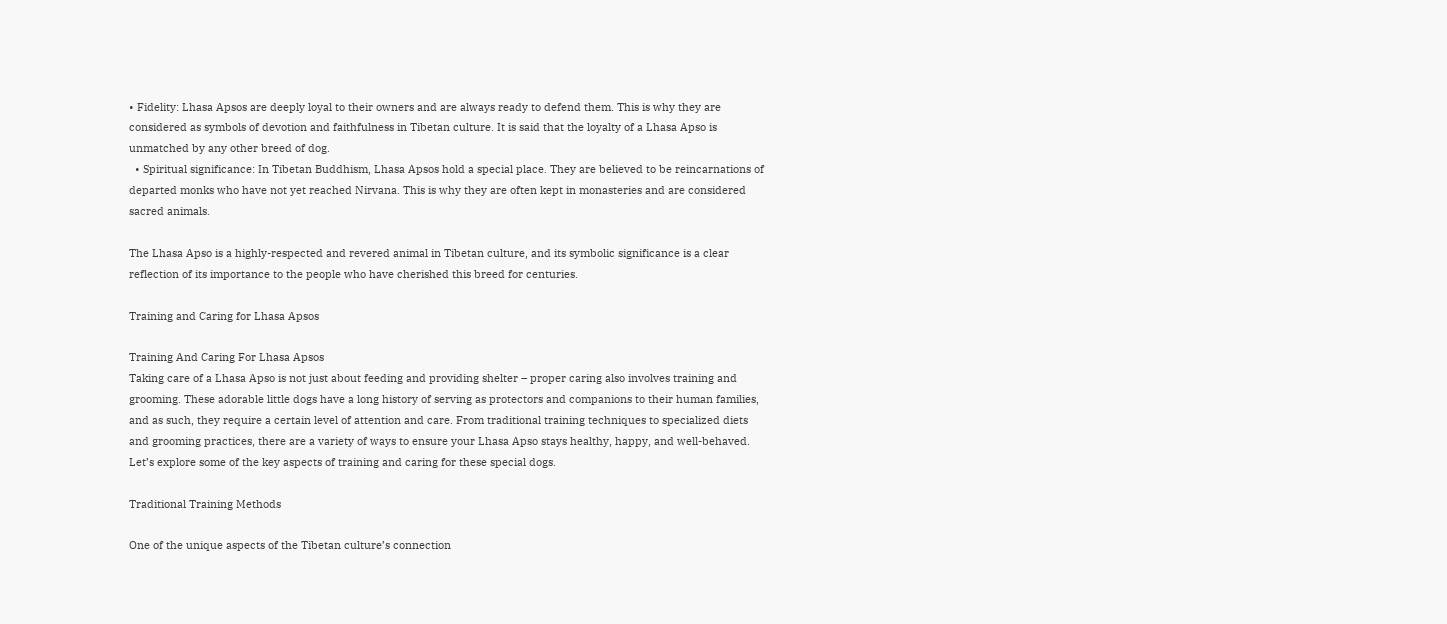• Fidelity: Lhasa Apsos are deeply loyal to their owners and are always ready to defend them. This is why they are considered as symbols of devotion and faithfulness in Tibetan culture. It is said that the loyalty of a Lhasa Apso is unmatched by any other breed of dog.
  • Spiritual significance: In Tibetan Buddhism, Lhasa Apsos hold a special place. They are believed to be reincarnations of departed monks who have not yet reached Nirvana. This is why they are often kept in monasteries and are considered sacred animals.

The Lhasa Apso is a highly-respected and revered animal in Tibetan culture, and its symbolic significance is a clear reflection of its importance to the people who have cherished this breed for centuries.

Training and Caring for Lhasa Apsos

Training And Caring For Lhasa Apsos
Taking care of a Lhasa Apso is not just about feeding and providing shelter – proper caring also involves training and grooming. These adorable little dogs have a long history of serving as protectors and companions to their human families, and as such, they require a certain level of attention and care. From traditional training techniques to specialized diets and grooming practices, there are a variety of ways to ensure your Lhasa Apso stays healthy, happy, and well-behaved. Let’s explore some of the key aspects of training and caring for these special dogs.

Traditional Training Methods

One of the unique aspects of the Tibetan culture’s connection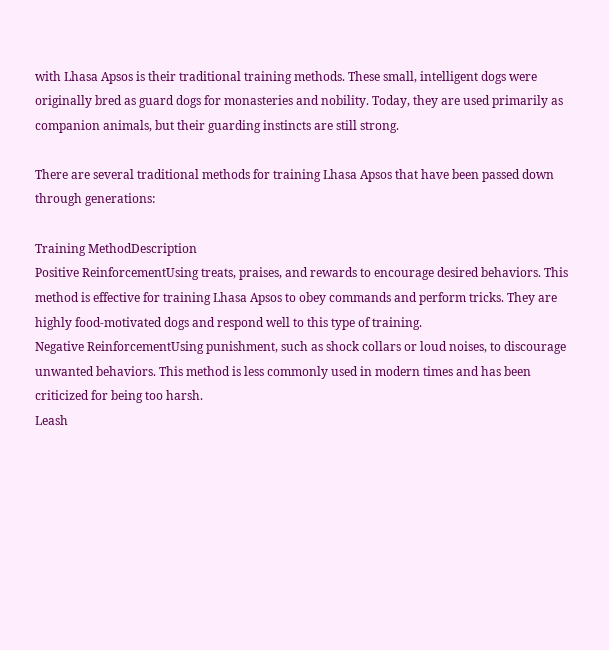with Lhasa Apsos is their traditional training methods. These small, intelligent dogs were originally bred as guard dogs for monasteries and nobility. Today, they are used primarily as companion animals, but their guarding instincts are still strong.

There are several traditional methods for training Lhasa Apsos that have been passed down through generations:

Training MethodDescription
Positive ReinforcementUsing treats, praises, and rewards to encourage desired behaviors. This method is effective for training Lhasa Apsos to obey commands and perform tricks. They are highly food-motivated dogs and respond well to this type of training.
Negative ReinforcementUsing punishment, such as shock collars or loud noises, to discourage unwanted behaviors. This method is less commonly used in modern times and has been criticized for being too harsh.
Leash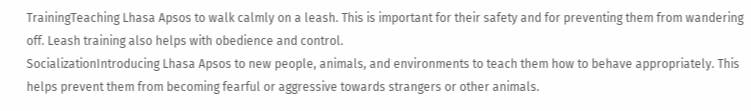TrainingTeaching Lhasa Apsos to walk calmly on a leash. This is important for their safety and for preventing them from wandering off. Leash training also helps with obedience and control.
SocializationIntroducing Lhasa Apsos to new people, animals, and environments to teach them how to behave appropriately. This helps prevent them from becoming fearful or aggressive towards strangers or other animals.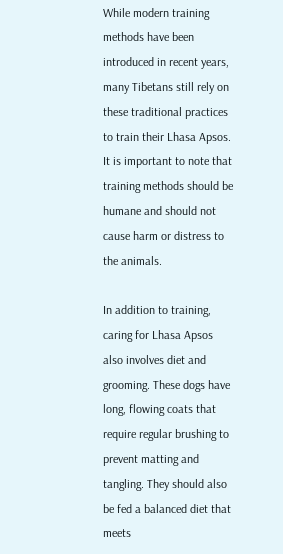While modern training methods have been introduced in recent years, many Tibetans still rely on these traditional practices to train their Lhasa Apsos. It is important to note that training methods should be humane and should not cause harm or distress to the animals.

In addition to training, caring for Lhasa Apsos also involves diet and grooming. These dogs have long, flowing coats that require regular brushing to prevent matting and tangling. They should also be fed a balanced diet that meets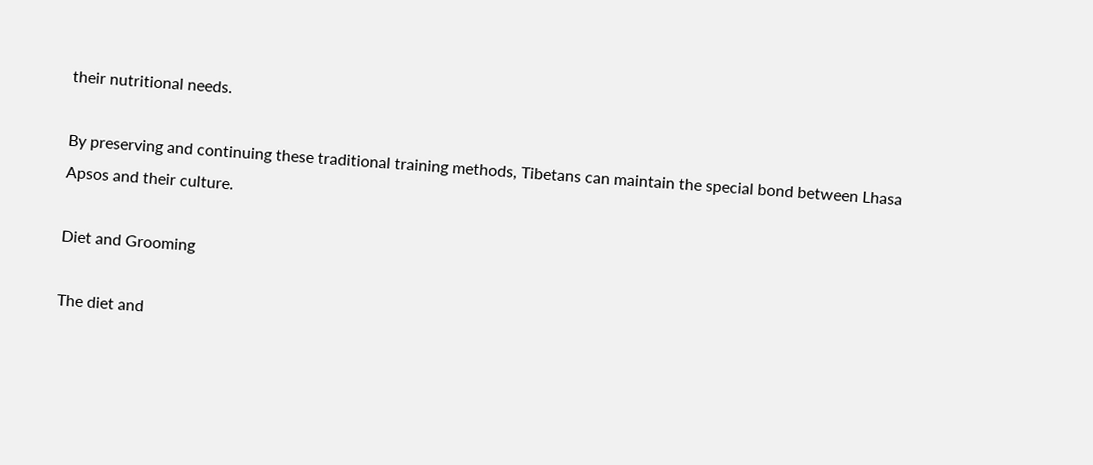their nutritional needs.

By preserving and continuing these traditional training methods, Tibetans can maintain the special bond between Lhasa Apsos and their culture.

Diet and Grooming

The diet and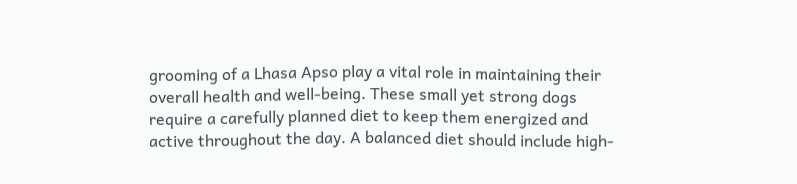grooming of a Lhasa Apso play a vital role in maintaining their overall health and well-being. These small yet strong dogs require a carefully planned diet to keep them energized and active throughout the day. A balanced diet should include high-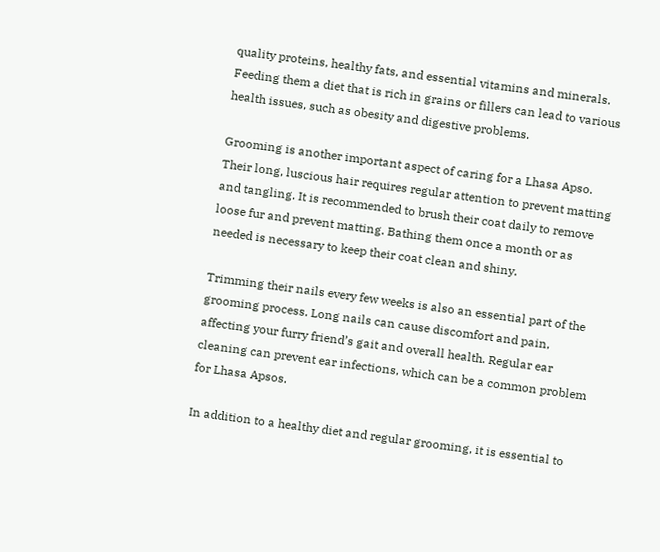quality proteins, healthy fats, and essential vitamins and minerals. Feeding them a diet that is rich in grains or fillers can lead to various health issues, such as obesity and digestive problems.

Grooming is another important aspect of caring for a Lhasa Apso. Their long, luscious hair requires regular attention to prevent matting and tangling. It is recommended to brush their coat daily to remove loose fur and prevent matting. Bathing them once a month or as needed is necessary to keep their coat clean and shiny.

Trimming their nails every few weeks is also an essential part of the grooming process. Long nails can cause discomfort and pain, affecting your furry friend’s gait and overall health. Regular ear cleaning can prevent ear infections, which can be a common problem for Lhasa Apsos.

In addition to a healthy diet and regular grooming, it is essential to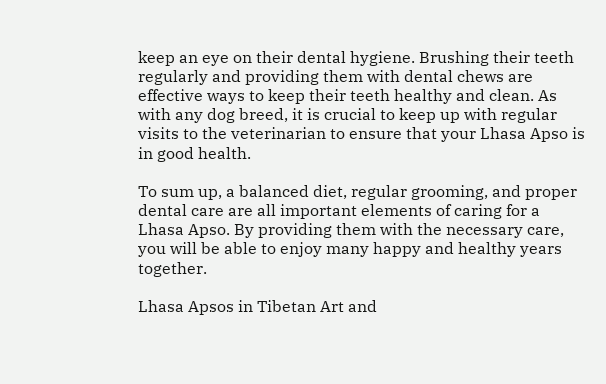keep an eye on their dental hygiene. Brushing their teeth regularly and providing them with dental chews are effective ways to keep their teeth healthy and clean. As with any dog breed, it is crucial to keep up with regular visits to the veterinarian to ensure that your Lhasa Apso is in good health.

To sum up, a balanced diet, regular grooming, and proper dental care are all important elements of caring for a Lhasa Apso. By providing them with the necessary care, you will be able to enjoy many happy and healthy years together.

Lhasa Apsos in Tibetan Art and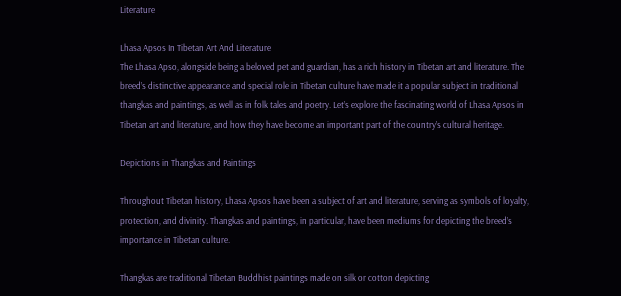Literature

Lhasa Apsos In Tibetan Art And Literature
The Lhasa Apso, alongside being a beloved pet and guardian, has a rich history in Tibetan art and literature. The breed’s distinctive appearance and special role in Tibetan culture have made it a popular subject in traditional thangkas and paintings, as well as in folk tales and poetry. Let’s explore the fascinating world of Lhasa Apsos in Tibetan art and literature, and how they have become an important part of the country’s cultural heritage.

Depictions in Thangkas and Paintings

Throughout Tibetan history, Lhasa Apsos have been a subject of art and literature, serving as symbols of loyalty, protection, and divinity. Thangkas and paintings, in particular, have been mediums for depicting the breed’s importance in Tibetan culture.

Thangkas are traditional Tibetan Buddhist paintings made on silk or cotton depicting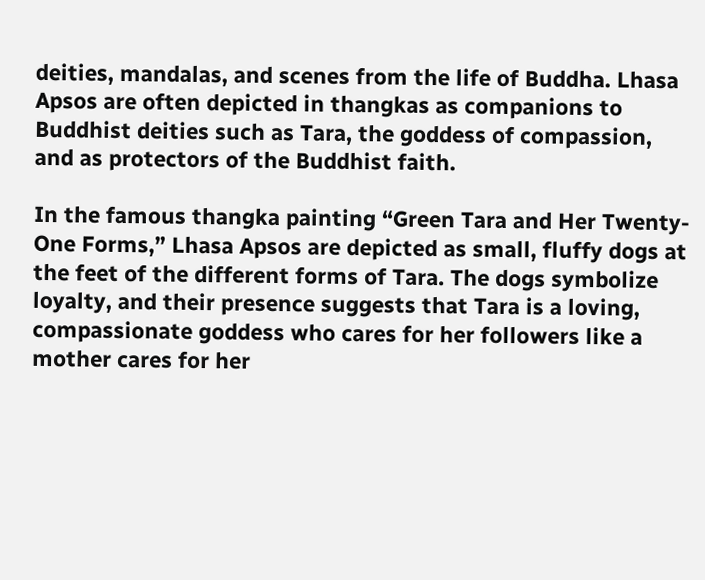deities, mandalas, and scenes from the life of Buddha. Lhasa Apsos are often depicted in thangkas as companions to Buddhist deities such as Tara, the goddess of compassion, and as protectors of the Buddhist faith.

In the famous thangka painting “Green Tara and Her Twenty-One Forms,” Lhasa Apsos are depicted as small, fluffy dogs at the feet of the different forms of Tara. The dogs symbolize loyalty, and their presence suggests that Tara is a loving, compassionate goddess who cares for her followers like a mother cares for her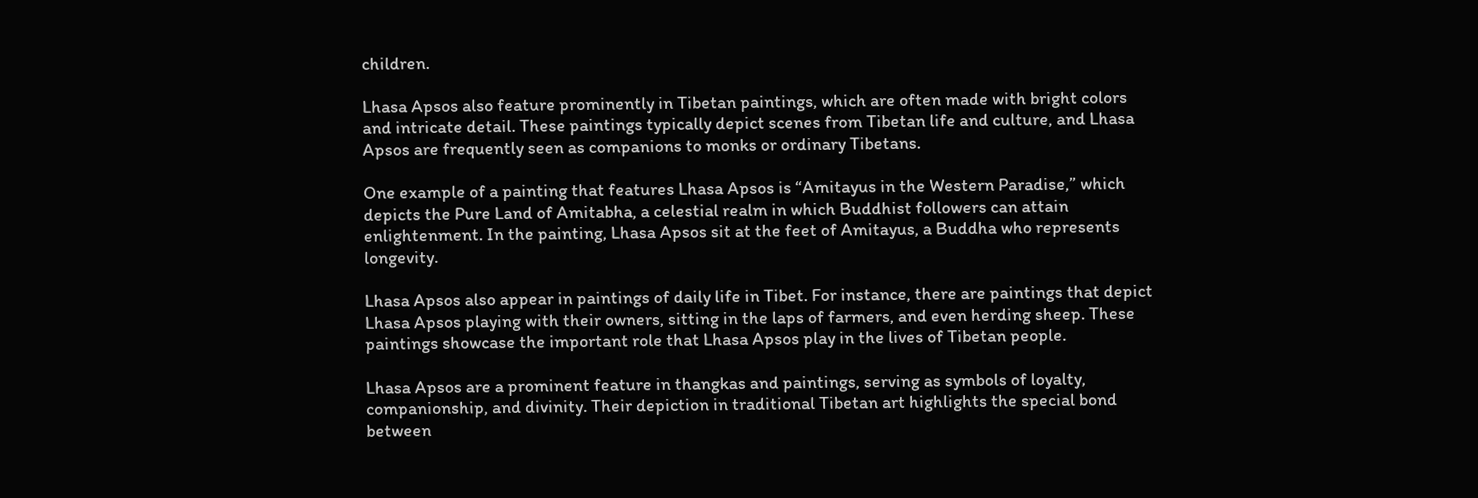children.

Lhasa Apsos also feature prominently in Tibetan paintings, which are often made with bright colors and intricate detail. These paintings typically depict scenes from Tibetan life and culture, and Lhasa Apsos are frequently seen as companions to monks or ordinary Tibetans.

One example of a painting that features Lhasa Apsos is “Amitayus in the Western Paradise,” which depicts the Pure Land of Amitabha, a celestial realm in which Buddhist followers can attain enlightenment. In the painting, Lhasa Apsos sit at the feet of Amitayus, a Buddha who represents longevity.

Lhasa Apsos also appear in paintings of daily life in Tibet. For instance, there are paintings that depict Lhasa Apsos playing with their owners, sitting in the laps of farmers, and even herding sheep. These paintings showcase the important role that Lhasa Apsos play in the lives of Tibetan people.

Lhasa Apsos are a prominent feature in thangkas and paintings, serving as symbols of loyalty, companionship, and divinity. Their depiction in traditional Tibetan art highlights the special bond between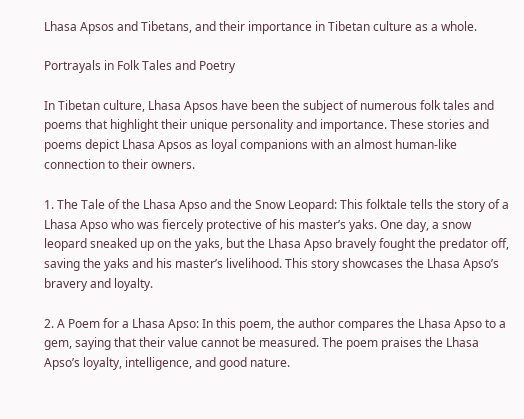Lhasa Apsos and Tibetans, and their importance in Tibetan culture as a whole.

Portrayals in Folk Tales and Poetry

In Tibetan culture, Lhasa Apsos have been the subject of numerous folk tales and poems that highlight their unique personality and importance. These stories and poems depict Lhasa Apsos as loyal companions with an almost human-like connection to their owners.

1. The Tale of the Lhasa Apso and the Snow Leopard: This folktale tells the story of a Lhasa Apso who was fiercely protective of his master’s yaks. One day, a snow leopard sneaked up on the yaks, but the Lhasa Apso bravely fought the predator off, saving the yaks and his master’s livelihood. This story showcases the Lhasa Apso’s bravery and loyalty.

2. A Poem for a Lhasa Apso: In this poem, the author compares the Lhasa Apso to a gem, saying that their value cannot be measured. The poem praises the Lhasa Apso’s loyalty, intelligence, and good nature.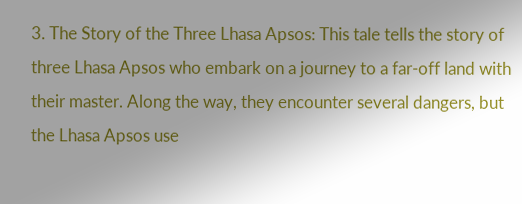3. The Story of the Three Lhasa Apsos: This tale tells the story of three Lhasa Apsos who embark on a journey to a far-off land with their master. Along the way, they encounter several dangers, but the Lhasa Apsos use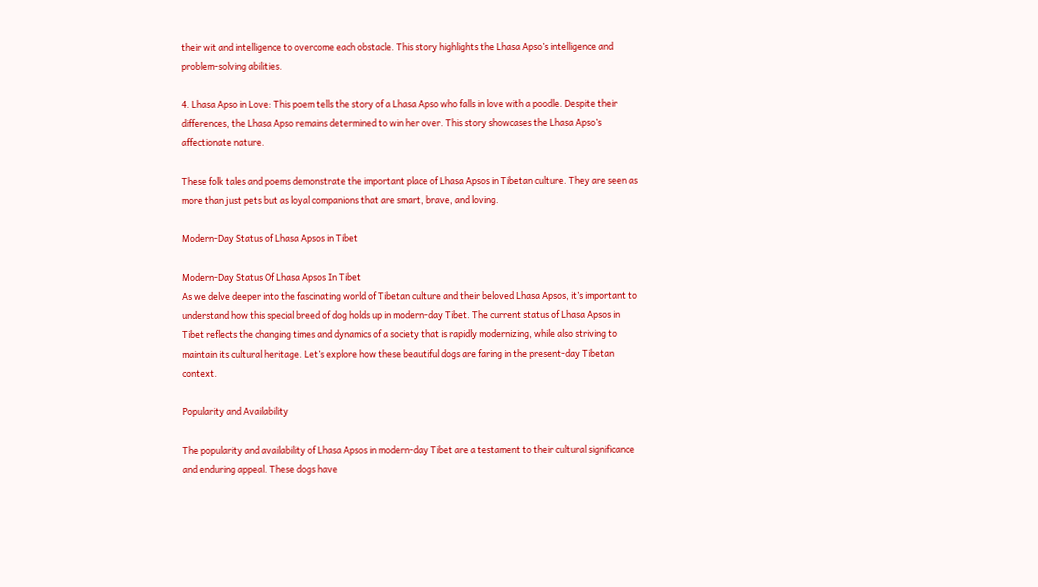their wit and intelligence to overcome each obstacle. This story highlights the Lhasa Apso’s intelligence and problem-solving abilities.

4. Lhasa Apso in Love: This poem tells the story of a Lhasa Apso who falls in love with a poodle. Despite their differences, the Lhasa Apso remains determined to win her over. This story showcases the Lhasa Apso’s affectionate nature.

These folk tales and poems demonstrate the important place of Lhasa Apsos in Tibetan culture. They are seen as more than just pets but as loyal companions that are smart, brave, and loving.

Modern-Day Status of Lhasa Apsos in Tibet

Modern-Day Status Of Lhasa Apsos In Tibet
As we delve deeper into the fascinating world of Tibetan culture and their beloved Lhasa Apsos, it’s important to understand how this special breed of dog holds up in modern-day Tibet. The current status of Lhasa Apsos in Tibet reflects the changing times and dynamics of a society that is rapidly modernizing, while also striving to maintain its cultural heritage. Let’s explore how these beautiful dogs are faring in the present-day Tibetan context.

Popularity and Availability

The popularity and availability of Lhasa Apsos in modern-day Tibet are a testament to their cultural significance and enduring appeal. These dogs have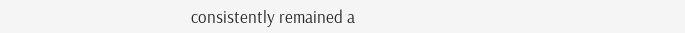consistently remained a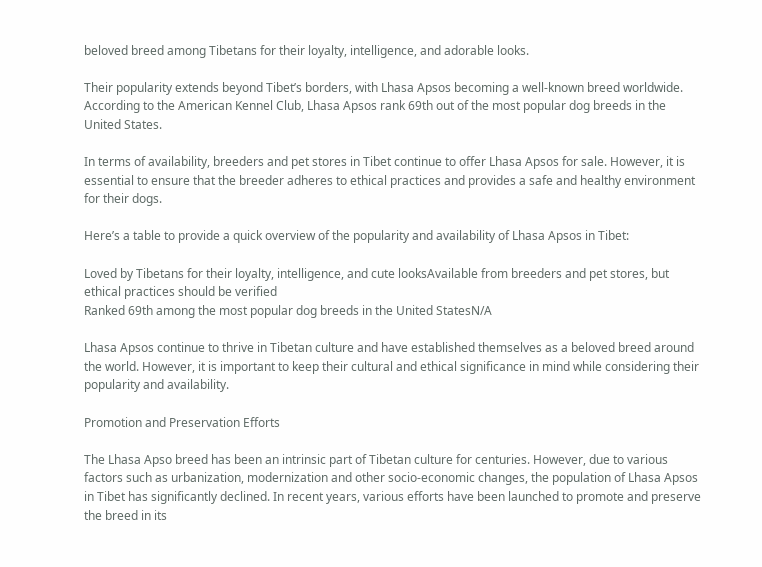beloved breed among Tibetans for their loyalty, intelligence, and adorable looks.

Their popularity extends beyond Tibet’s borders, with Lhasa Apsos becoming a well-known breed worldwide. According to the American Kennel Club, Lhasa Apsos rank 69th out of the most popular dog breeds in the United States.

In terms of availability, breeders and pet stores in Tibet continue to offer Lhasa Apsos for sale. However, it is essential to ensure that the breeder adheres to ethical practices and provides a safe and healthy environment for their dogs.

Here’s a table to provide a quick overview of the popularity and availability of Lhasa Apsos in Tibet:

Loved by Tibetans for their loyalty, intelligence, and cute looksAvailable from breeders and pet stores, but ethical practices should be verified
Ranked 69th among the most popular dog breeds in the United StatesN/A

Lhasa Apsos continue to thrive in Tibetan culture and have established themselves as a beloved breed around the world. However, it is important to keep their cultural and ethical significance in mind while considering their popularity and availability.

Promotion and Preservation Efforts

The Lhasa Apso breed has been an intrinsic part of Tibetan culture for centuries. However, due to various factors such as urbanization, modernization and other socio-economic changes, the population of Lhasa Apsos in Tibet has significantly declined. In recent years, various efforts have been launched to promote and preserve the breed in its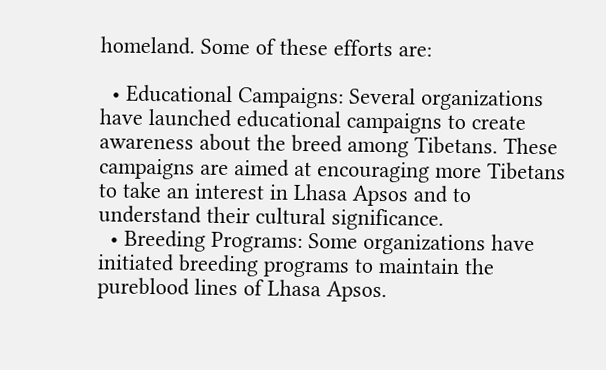homeland. Some of these efforts are:

  • Educational Campaigns: Several organizations have launched educational campaigns to create awareness about the breed among Tibetans. These campaigns are aimed at encouraging more Tibetans to take an interest in Lhasa Apsos and to understand their cultural significance.
  • Breeding Programs: Some organizations have initiated breeding programs to maintain the pureblood lines of Lhasa Apsos.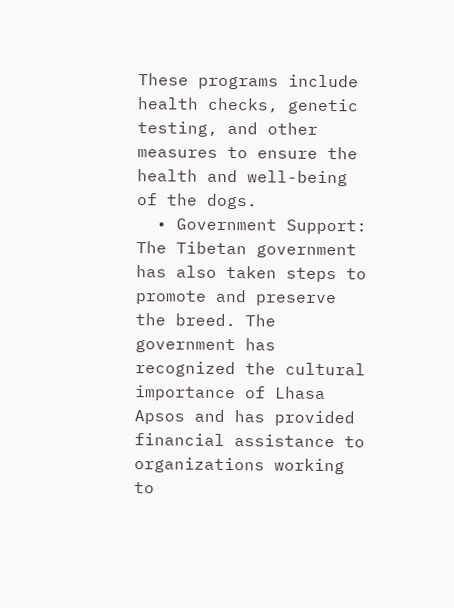These programs include health checks, genetic testing, and other measures to ensure the health and well-being of the dogs.
  • Government Support: The Tibetan government has also taken steps to promote and preserve the breed. The government has recognized the cultural importance of Lhasa Apsos and has provided financial assistance to organizations working to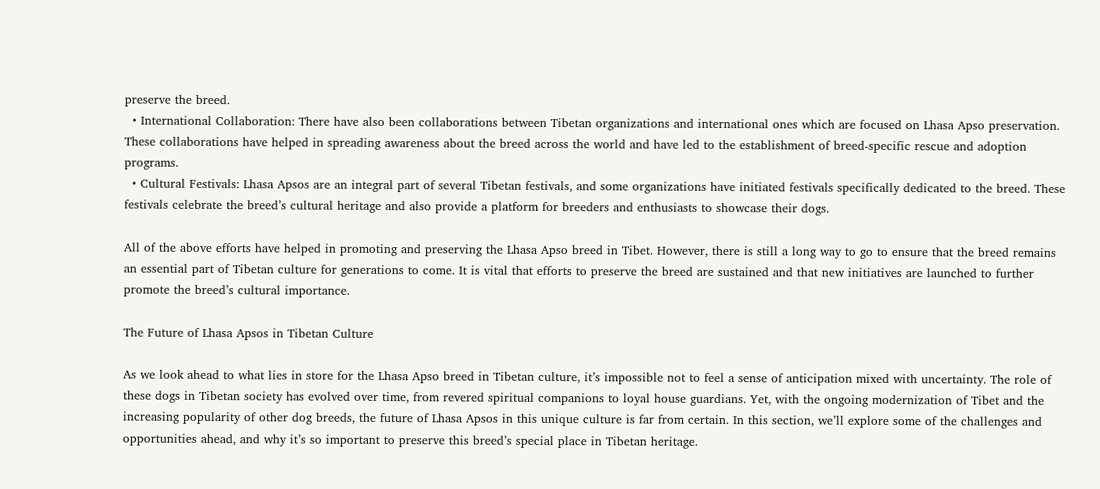preserve the breed.
  • International Collaboration: There have also been collaborations between Tibetan organizations and international ones which are focused on Lhasa Apso preservation. These collaborations have helped in spreading awareness about the breed across the world and have led to the establishment of breed-specific rescue and adoption programs.
  • Cultural Festivals: Lhasa Apsos are an integral part of several Tibetan festivals, and some organizations have initiated festivals specifically dedicated to the breed. These festivals celebrate the breed’s cultural heritage and also provide a platform for breeders and enthusiasts to showcase their dogs.

All of the above efforts have helped in promoting and preserving the Lhasa Apso breed in Tibet. However, there is still a long way to go to ensure that the breed remains an essential part of Tibetan culture for generations to come. It is vital that efforts to preserve the breed are sustained and that new initiatives are launched to further promote the breed’s cultural importance.

The Future of Lhasa Apsos in Tibetan Culture

As we look ahead to what lies in store for the Lhasa Apso breed in Tibetan culture, it’s impossible not to feel a sense of anticipation mixed with uncertainty. The role of these dogs in Tibetan society has evolved over time, from revered spiritual companions to loyal house guardians. Yet, with the ongoing modernization of Tibet and the increasing popularity of other dog breeds, the future of Lhasa Apsos in this unique culture is far from certain. In this section, we’ll explore some of the challenges and opportunities ahead, and why it’s so important to preserve this breed’s special place in Tibetan heritage.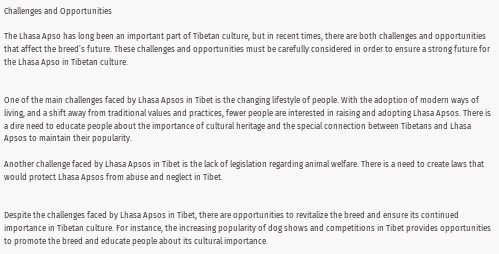Challenges and Opportunities

The Lhasa Apso has long been an important part of Tibetan culture, but in recent times, there are both challenges and opportunities that affect the breed’s future. These challenges and opportunities must be carefully considered in order to ensure a strong future for the Lhasa Apso in Tibetan culture.


One of the main challenges faced by Lhasa Apsos in Tibet is the changing lifestyle of people. With the adoption of modern ways of living, and a shift away from traditional values and practices, fewer people are interested in raising and adopting Lhasa Apsos. There is a dire need to educate people about the importance of cultural heritage and the special connection between Tibetans and Lhasa Apsos to maintain their popularity.

Another challenge faced by Lhasa Apsos in Tibet is the lack of legislation regarding animal welfare. There is a need to create laws that would protect Lhasa Apsos from abuse and neglect in Tibet.


Despite the challenges faced by Lhasa Apsos in Tibet, there are opportunities to revitalize the breed and ensure its continued importance in Tibetan culture. For instance, the increasing popularity of dog shows and competitions in Tibet provides opportunities to promote the breed and educate people about its cultural importance.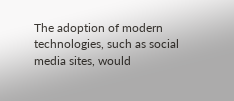The adoption of modern technologies, such as social media sites, would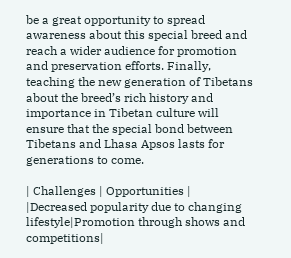be a great opportunity to spread awareness about this special breed and reach a wider audience for promotion and preservation efforts. Finally, teaching the new generation of Tibetans about the breed’s rich history and importance in Tibetan culture will ensure that the special bond between Tibetans and Lhasa Apsos lasts for generations to come.

| Challenges | Opportunities |
|Decreased popularity due to changing lifestyle|Promotion through shows and competitions|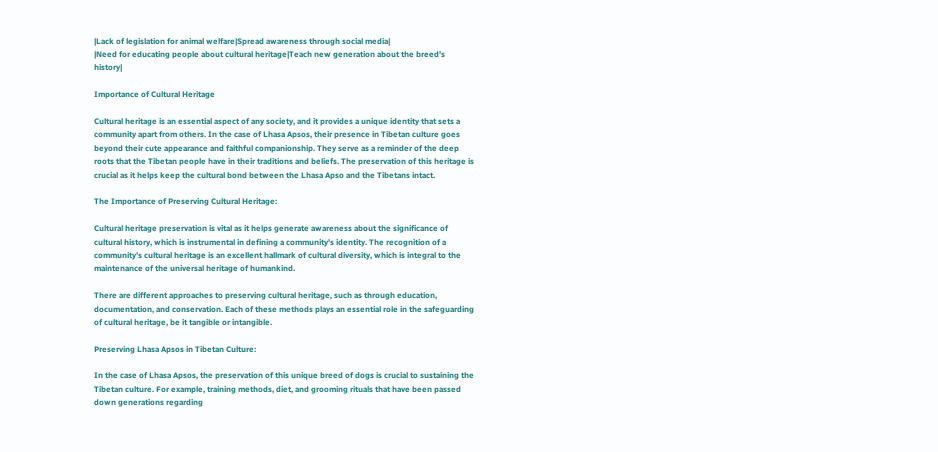|Lack of legislation for animal welfare|Spread awareness through social media|
|Need for educating people about cultural heritage|Teach new generation about the breed’s history|

Importance of Cultural Heritage

Cultural heritage is an essential aspect of any society, and it provides a unique identity that sets a community apart from others. In the case of Lhasa Apsos, their presence in Tibetan culture goes beyond their cute appearance and faithful companionship. They serve as a reminder of the deep roots that the Tibetan people have in their traditions and beliefs. The preservation of this heritage is crucial as it helps keep the cultural bond between the Lhasa Apso and the Tibetans intact.

The Importance of Preserving Cultural Heritage:

Cultural heritage preservation is vital as it helps generate awareness about the significance of cultural history, which is instrumental in defining a community’s identity. The recognition of a community’s cultural heritage is an excellent hallmark of cultural diversity, which is integral to the maintenance of the universal heritage of humankind.

There are different approaches to preserving cultural heritage, such as through education, documentation, and conservation. Each of these methods plays an essential role in the safeguarding of cultural heritage, be it tangible or intangible.

Preserving Lhasa Apsos in Tibetan Culture:

In the case of Lhasa Apsos, the preservation of this unique breed of dogs is crucial to sustaining the Tibetan culture. For example, training methods, diet, and grooming rituals that have been passed down generations regarding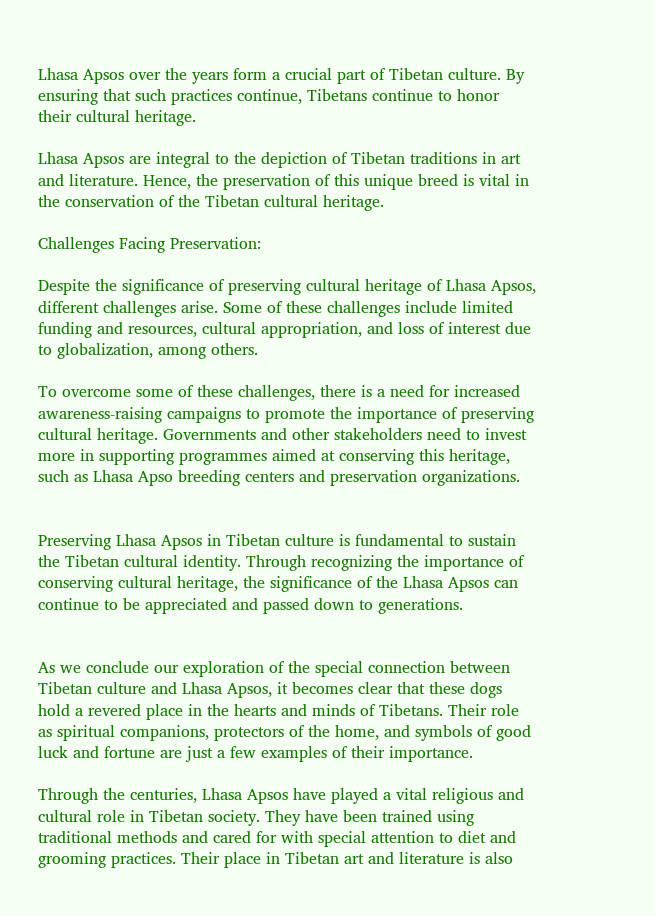Lhasa Apsos over the years form a crucial part of Tibetan culture. By ensuring that such practices continue, Tibetans continue to honor their cultural heritage.

Lhasa Apsos are integral to the depiction of Tibetan traditions in art and literature. Hence, the preservation of this unique breed is vital in the conservation of the Tibetan cultural heritage.

Challenges Facing Preservation:

Despite the significance of preserving cultural heritage of Lhasa Apsos, different challenges arise. Some of these challenges include limited funding and resources, cultural appropriation, and loss of interest due to globalization, among others.

To overcome some of these challenges, there is a need for increased awareness-raising campaigns to promote the importance of preserving cultural heritage. Governments and other stakeholders need to invest more in supporting programmes aimed at conserving this heritage, such as Lhasa Apso breeding centers and preservation organizations.


Preserving Lhasa Apsos in Tibetan culture is fundamental to sustain the Tibetan cultural identity. Through recognizing the importance of conserving cultural heritage, the significance of the Lhasa Apsos can continue to be appreciated and passed down to generations.


As we conclude our exploration of the special connection between Tibetan culture and Lhasa Apsos, it becomes clear that these dogs hold a revered place in the hearts and minds of Tibetans. Their role as spiritual companions, protectors of the home, and symbols of good luck and fortune are just a few examples of their importance.

Through the centuries, Lhasa Apsos have played a vital religious and cultural role in Tibetan society. They have been trained using traditional methods and cared for with special attention to diet and grooming practices. Their place in Tibetan art and literature is also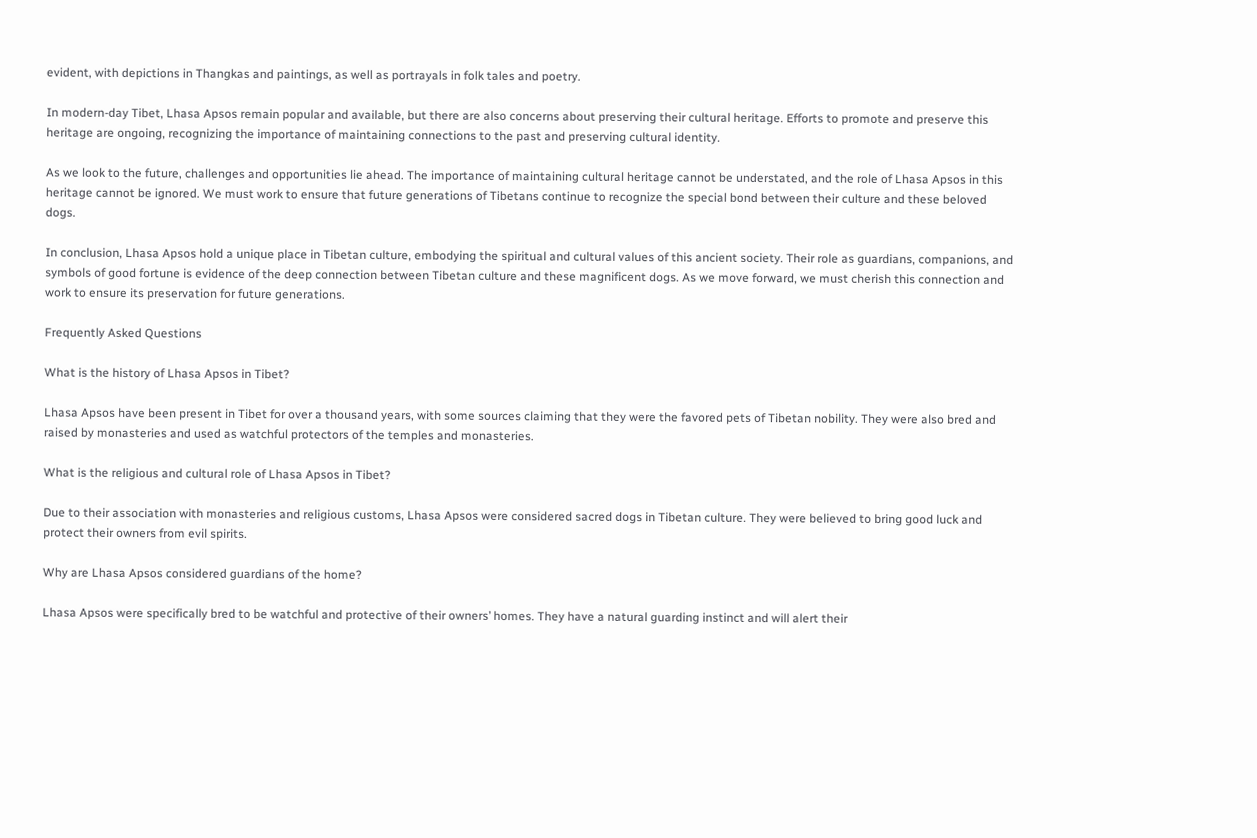evident, with depictions in Thangkas and paintings, as well as portrayals in folk tales and poetry.

In modern-day Tibet, Lhasa Apsos remain popular and available, but there are also concerns about preserving their cultural heritage. Efforts to promote and preserve this heritage are ongoing, recognizing the importance of maintaining connections to the past and preserving cultural identity.

As we look to the future, challenges and opportunities lie ahead. The importance of maintaining cultural heritage cannot be understated, and the role of Lhasa Apsos in this heritage cannot be ignored. We must work to ensure that future generations of Tibetans continue to recognize the special bond between their culture and these beloved dogs.

In conclusion, Lhasa Apsos hold a unique place in Tibetan culture, embodying the spiritual and cultural values of this ancient society. Their role as guardians, companions, and symbols of good fortune is evidence of the deep connection between Tibetan culture and these magnificent dogs. As we move forward, we must cherish this connection and work to ensure its preservation for future generations.

Frequently Asked Questions

What is the history of Lhasa Apsos in Tibet?

Lhasa Apsos have been present in Tibet for over a thousand years, with some sources claiming that they were the favored pets of Tibetan nobility. They were also bred and raised by monasteries and used as watchful protectors of the temples and monasteries.

What is the religious and cultural role of Lhasa Apsos in Tibet?

Due to their association with monasteries and religious customs, Lhasa Apsos were considered sacred dogs in Tibetan culture. They were believed to bring good luck and protect their owners from evil spirits.

Why are Lhasa Apsos considered guardians of the home?

Lhasa Apsos were specifically bred to be watchful and protective of their owners’ homes. They have a natural guarding instinct and will alert their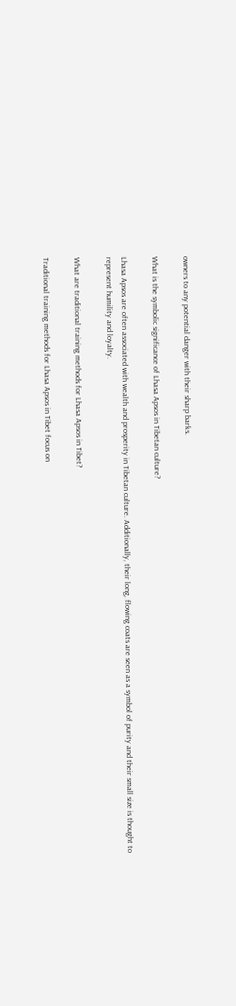owners to any potential danger with their sharp barks.

What is the symbolic significance of Lhasa Apsos in Tibetan culture?

Lhasa Apsos are often associated with wealth and prosperity in Tibetan culture. Additionally, their long, flowing coats are seen as a symbol of purity and their small size is thought to represent humility and loyalty.

What are traditional training methods for Lhasa Apsos in Tibet?

Traditional training methods for Lhasa Apsos in Tibet focus on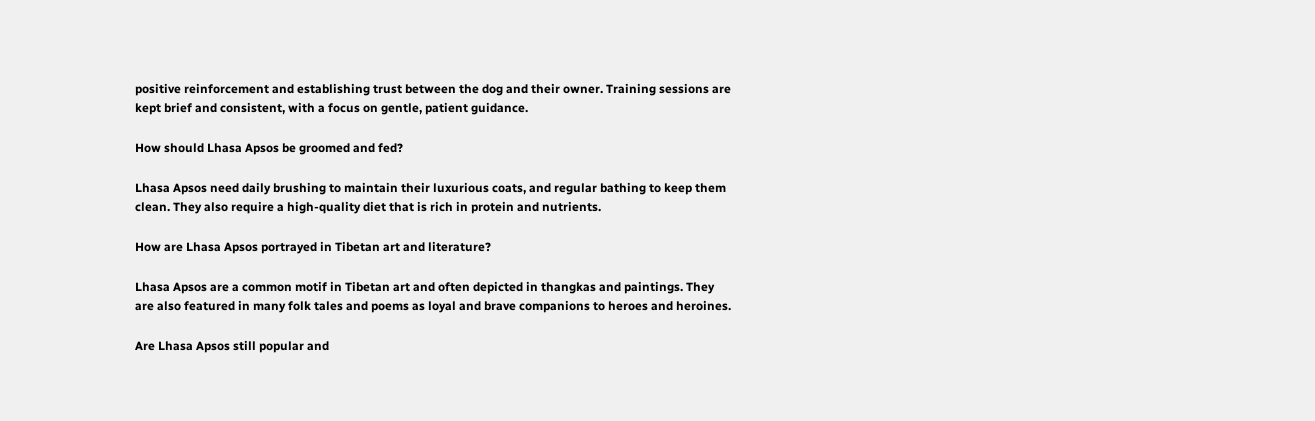positive reinforcement and establishing trust between the dog and their owner. Training sessions are kept brief and consistent, with a focus on gentle, patient guidance.

How should Lhasa Apsos be groomed and fed?

Lhasa Apsos need daily brushing to maintain their luxurious coats, and regular bathing to keep them clean. They also require a high-quality diet that is rich in protein and nutrients.

How are Lhasa Apsos portrayed in Tibetan art and literature?

Lhasa Apsos are a common motif in Tibetan art and often depicted in thangkas and paintings. They are also featured in many folk tales and poems as loyal and brave companions to heroes and heroines.

Are Lhasa Apsos still popular and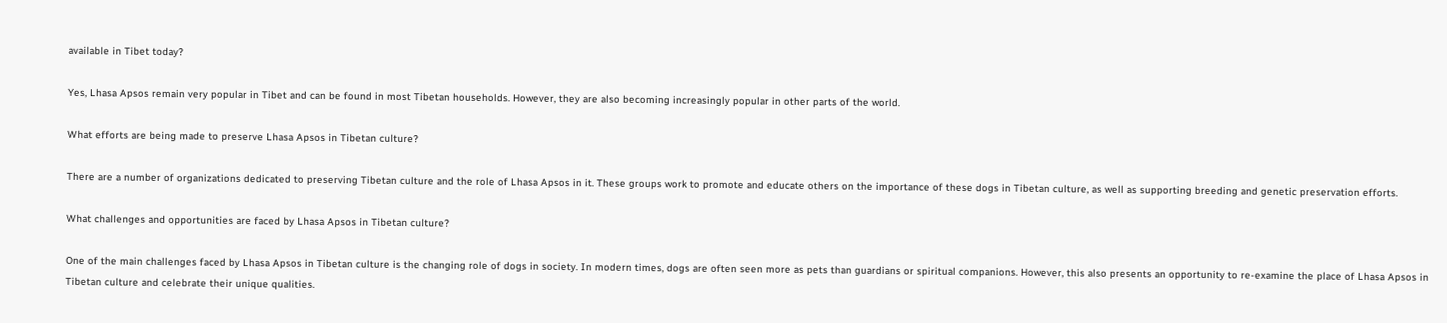available in Tibet today?

Yes, Lhasa Apsos remain very popular in Tibet and can be found in most Tibetan households. However, they are also becoming increasingly popular in other parts of the world.

What efforts are being made to preserve Lhasa Apsos in Tibetan culture?

There are a number of organizations dedicated to preserving Tibetan culture and the role of Lhasa Apsos in it. These groups work to promote and educate others on the importance of these dogs in Tibetan culture, as well as supporting breeding and genetic preservation efforts.

What challenges and opportunities are faced by Lhasa Apsos in Tibetan culture?

One of the main challenges faced by Lhasa Apsos in Tibetan culture is the changing role of dogs in society. In modern times, dogs are often seen more as pets than guardians or spiritual companions. However, this also presents an opportunity to re-examine the place of Lhasa Apsos in Tibetan culture and celebrate their unique qualities.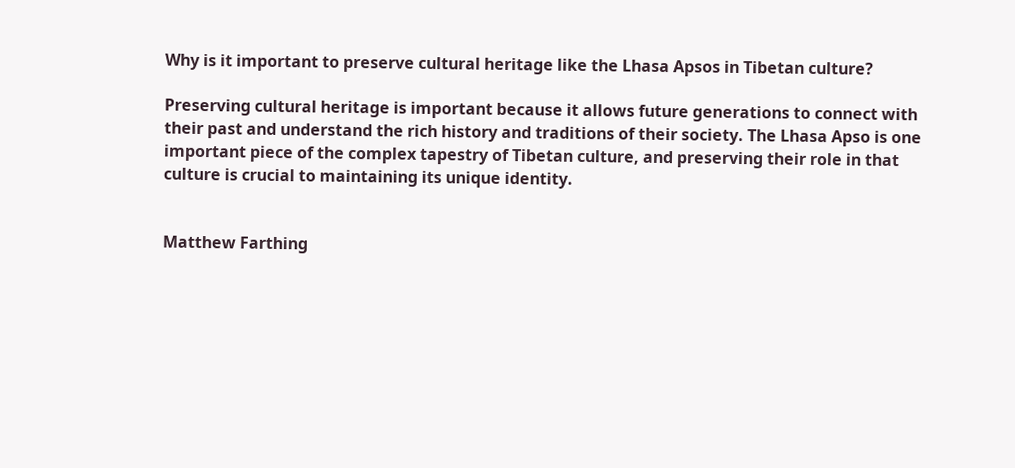Why is it important to preserve cultural heritage like the Lhasa Apsos in Tibetan culture?

Preserving cultural heritage is important because it allows future generations to connect with their past and understand the rich history and traditions of their society. The Lhasa Apso is one important piece of the complex tapestry of Tibetan culture, and preserving their role in that culture is crucial to maintaining its unique identity.


Matthew Farthing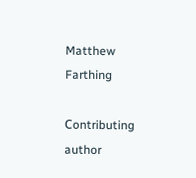Matthew Farthing

Сontributing author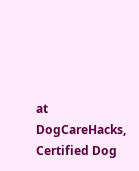at DogCareHacks, Certified Dog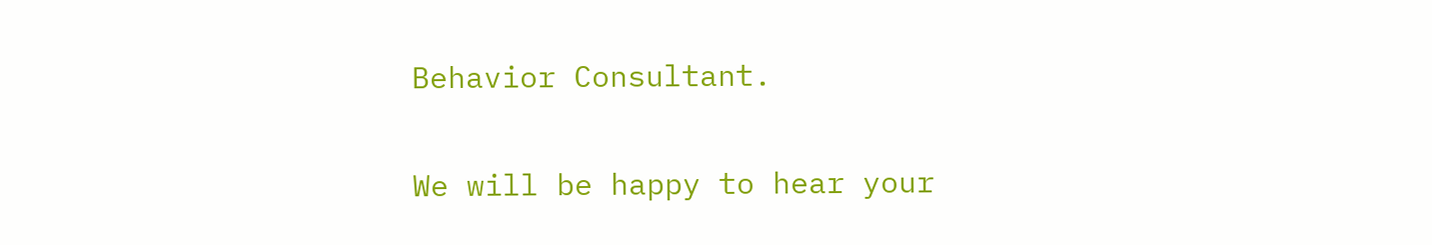Behavior Consultant.

We will be happy to hear your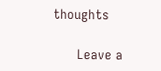thoughts

      Leave a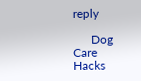reply

      Dog Care Hacks